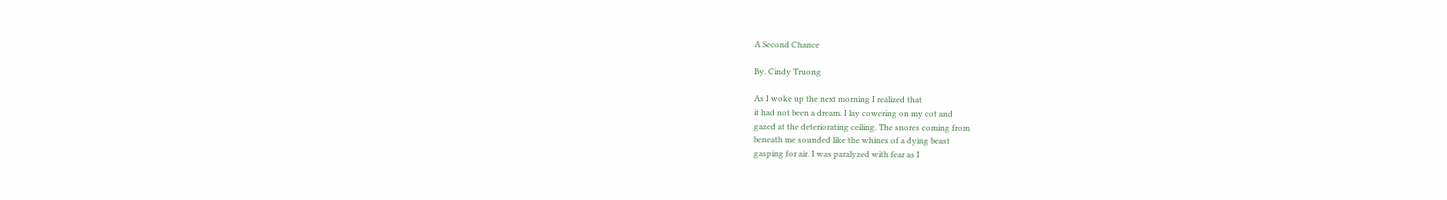A Second Chance

By. Cindy Truong

As I woke up the next morning I realized that
it had not been a dream. I lay cowering on my cot and
gazed at the deteriorating ceiling. The snores coming from
beneath me sounded like the whines of a dying beast
gasping for air. I was paralyzed with fear as I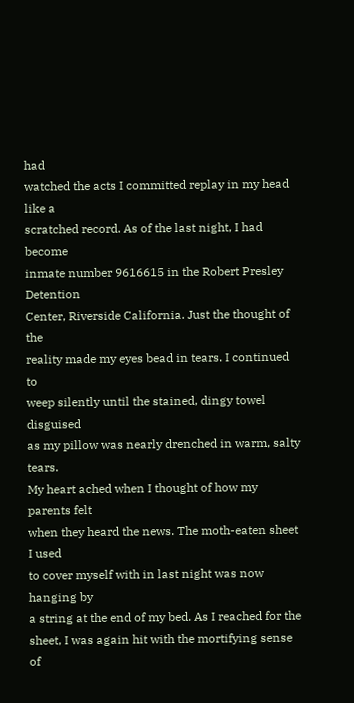had
watched the acts I committed replay in my head like a
scratched record. As of the last night, I had become
inmate number 9616615 in the Robert Presley Detention
Center, Riverside California. Just the thought of the
reality made my eyes bead in tears. I continued to
weep silently until the stained, dingy towel disguised
as my pillow was nearly drenched in warm, salty tears.
My heart ached when I thought of how my parents felt
when they heard the news. The moth-eaten sheet I used
to cover myself with in last night was now hanging by
a string at the end of my bed. As I reached for the
sheet, I was again hit with the mortifying sense of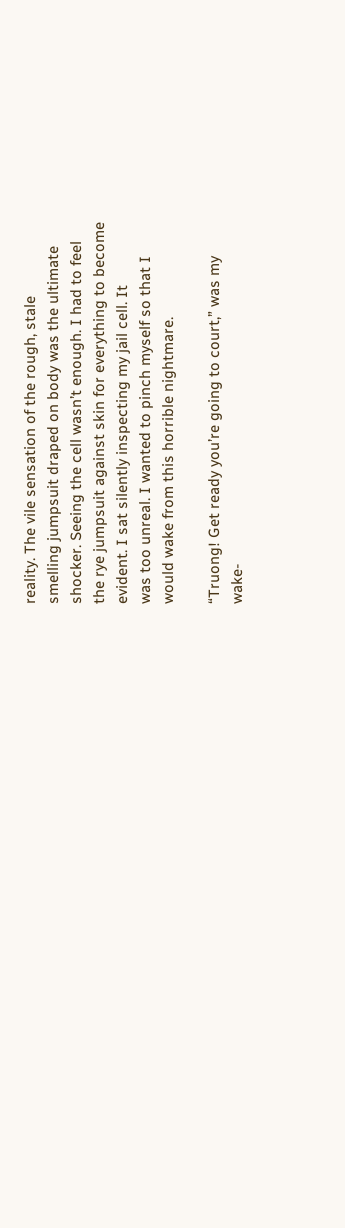reality. The vile sensation of the rough, stale
smelling jumpsuit draped on body was the ultimate
shocker. Seeing the cell wasn’t enough. I had to feel
the rye jumpsuit against skin for everything to become
evident. I sat silently inspecting my jail cell. It
was too unreal. I wanted to pinch myself so that I
would wake from this horrible nightmare.

“Truong! Get ready you’re going to court,” was my
wake-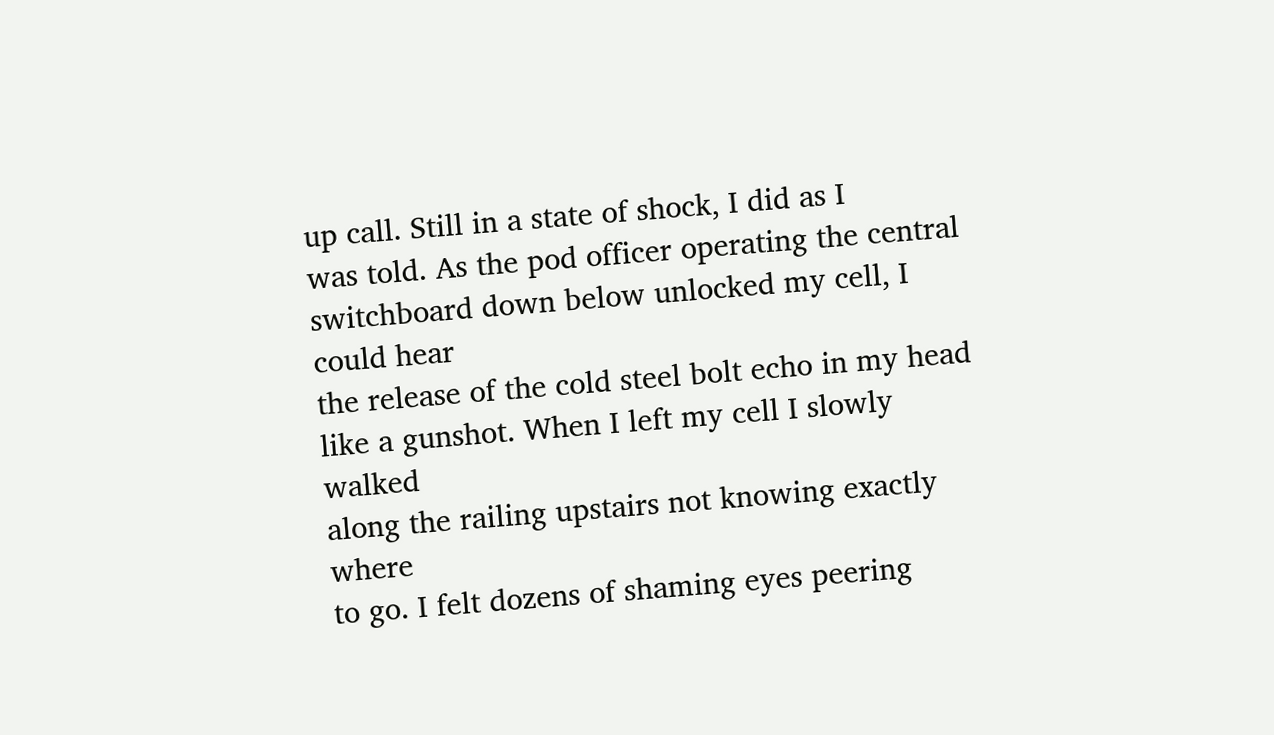up call. Still in a state of shock, I did as I
was told. As the pod officer operating the central
switchboard down below unlocked my cell, I could hear
the release of the cold steel bolt echo in my head
like a gunshot. When I left my cell I slowly walked
along the railing upstairs not knowing exactly where
to go. I felt dozens of shaming eyes peering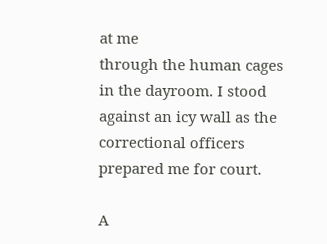at me
through the human cages in the dayroom. I stood
against an icy wall as the correctional officers
prepared me for court.

A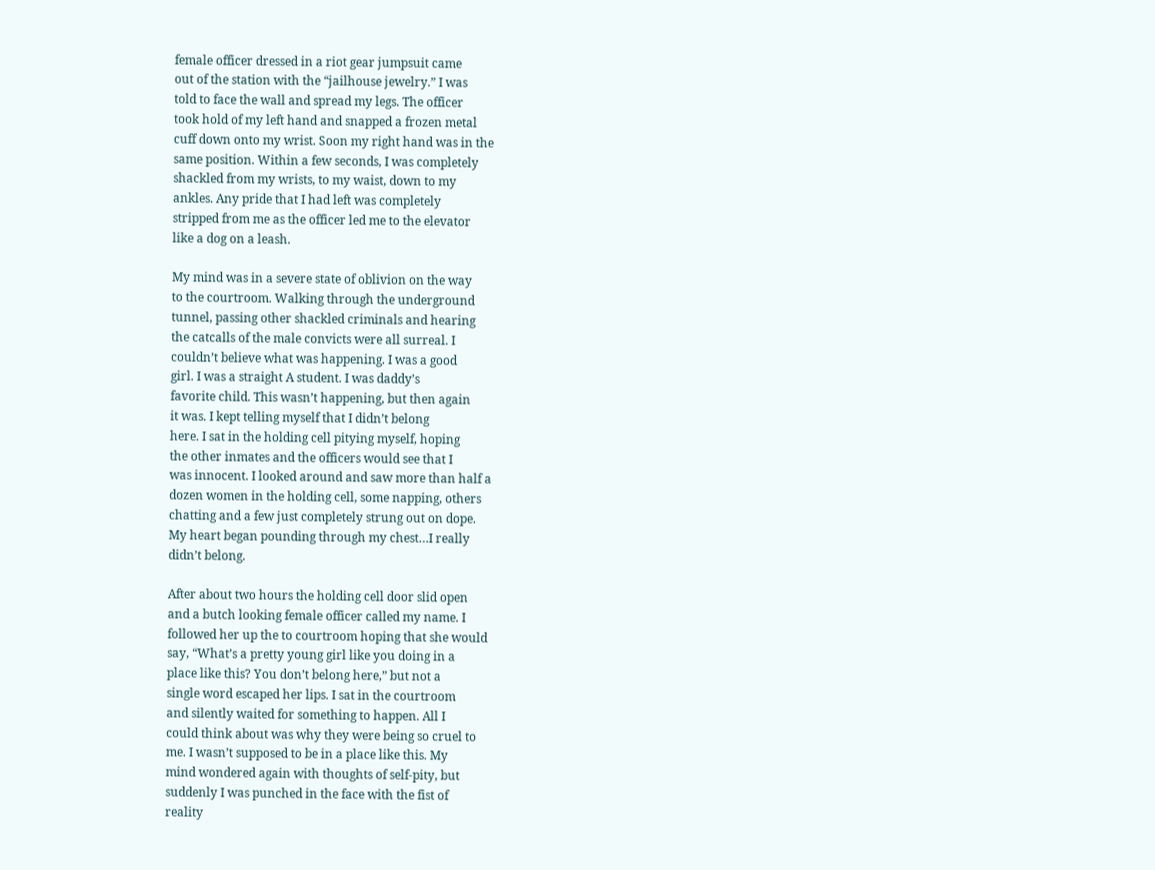female officer dressed in a riot gear jumpsuit came
out of the station with the “jailhouse jewelry.” I was
told to face the wall and spread my legs. The officer
took hold of my left hand and snapped a frozen metal
cuff down onto my wrist. Soon my right hand was in the
same position. Within a few seconds, I was completely
shackled from my wrists, to my waist, down to my
ankles. Any pride that I had left was completely
stripped from me as the officer led me to the elevator
like a dog on a leash.

My mind was in a severe state of oblivion on the way
to the courtroom. Walking through the underground
tunnel, passing other shackled criminals and hearing
the catcalls of the male convicts were all surreal. I
couldn’t believe what was happening. I was a good
girl. I was a straight A student. I was daddy’s
favorite child. This wasn’t happening, but then again
it was. I kept telling myself that I didn’t belong
here. I sat in the holding cell pitying myself, hoping
the other inmates and the officers would see that I
was innocent. I looked around and saw more than half a
dozen women in the holding cell, some napping, others
chatting and a few just completely strung out on dope.
My heart began pounding through my chest…I really
didn’t belong.

After about two hours the holding cell door slid open
and a butch looking female officer called my name. I
followed her up the to courtroom hoping that she would
say, “What’s a pretty young girl like you doing in a
place like this? You don’t belong here,” but not a
single word escaped her lips. I sat in the courtroom
and silently waited for something to happen. All I
could think about was why they were being so cruel to
me. I wasn’t supposed to be in a place like this. My
mind wondered again with thoughts of self-pity, but
suddenly I was punched in the face with the fist of
reality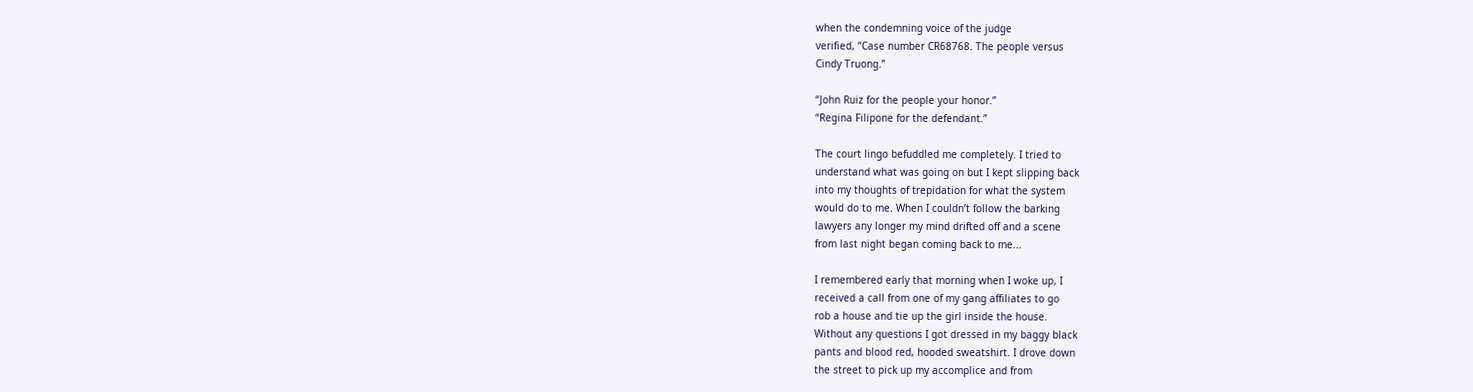when the condemning voice of the judge
verified, “Case number CR68768. The people versus
Cindy Truong.”

“John Ruiz for the people your honor.”
“Regina Filipone for the defendant.”

The court lingo befuddled me completely. I tried to
understand what was going on but I kept slipping back
into my thoughts of trepidation for what the system
would do to me. When I couldn’t follow the barking
lawyers any longer my mind drifted off and a scene
from last night began coming back to me...

I remembered early that morning when I woke up, I
received a call from one of my gang affiliates to go
rob a house and tie up the girl inside the house.
Without any questions I got dressed in my baggy black
pants and blood red, hooded sweatshirt. I drove down
the street to pick up my accomplice and from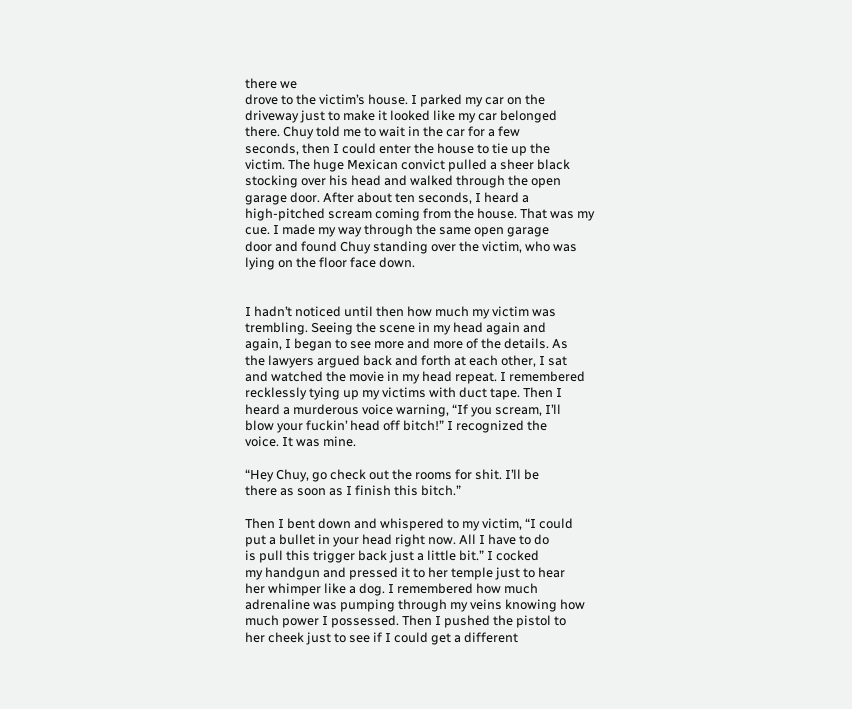there we
drove to the victim’s house. I parked my car on the
driveway just to make it looked like my car belonged
there. Chuy told me to wait in the car for a few
seconds, then I could enter the house to tie up the
victim. The huge Mexican convict pulled a sheer black
stocking over his head and walked through the open
garage door. After about ten seconds, I heard a
high-pitched scream coming from the house. That was my
cue. I made my way through the same open garage
door and found Chuy standing over the victim, who was
lying on the floor face down.


I hadn’t noticed until then how much my victim was
trembling. Seeing the scene in my head again and
again, I began to see more and more of the details. As
the lawyers argued back and forth at each other, I sat
and watched the movie in my head repeat. I remembered
recklessly tying up my victims with duct tape. Then I
heard a murderous voice warning, “If you scream, I’ll
blow your fuckin’ head off bitch!” I recognized the
voice. It was mine.

“Hey Chuy, go check out the rooms for shit. I’ll be
there as soon as I finish this bitch.”

Then I bent down and whispered to my victim, “I could
put a bullet in your head right now. All I have to do
is pull this trigger back just a little bit.” I cocked
my handgun and pressed it to her temple just to hear
her whimper like a dog. I remembered how much
adrenaline was pumping through my veins knowing how
much power I possessed. Then I pushed the pistol to
her cheek just to see if I could get a different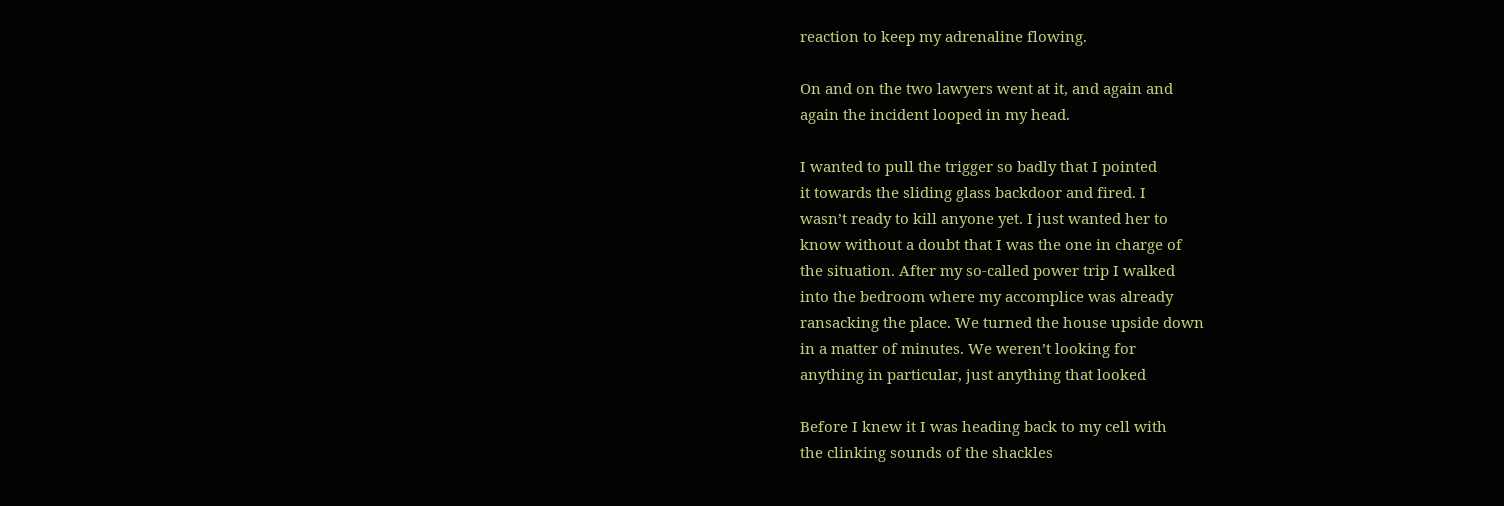reaction to keep my adrenaline flowing.

On and on the two lawyers went at it, and again and
again the incident looped in my head.

I wanted to pull the trigger so badly that I pointed
it towards the sliding glass backdoor and fired. I
wasn’t ready to kill anyone yet. I just wanted her to
know without a doubt that I was the one in charge of
the situation. After my so-called power trip I walked
into the bedroom where my accomplice was already
ransacking the place. We turned the house upside down
in a matter of minutes. We weren’t looking for
anything in particular, just anything that looked

Before I knew it I was heading back to my cell with
the clinking sounds of the shackles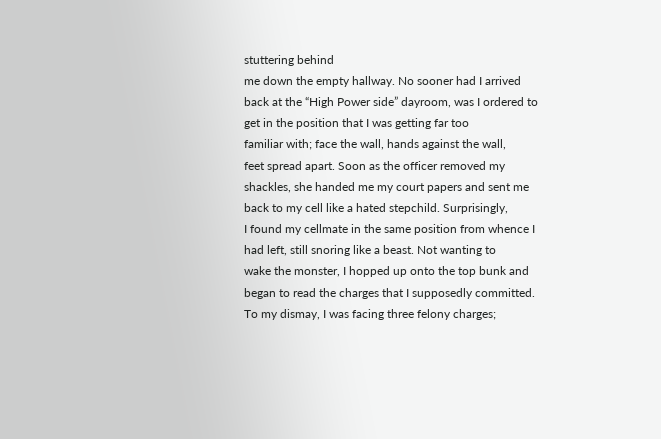stuttering behind
me down the empty hallway. No sooner had I arrived
back at the “High Power side” dayroom, was I ordered to
get in the position that I was getting far too
familiar with; face the wall, hands against the wall,
feet spread apart. Soon as the officer removed my
shackles, she handed me my court papers and sent me
back to my cell like a hated stepchild. Surprisingly,
I found my cellmate in the same position from whence I
had left, still snoring like a beast. Not wanting to
wake the monster, I hopped up onto the top bunk and
began to read the charges that I supposedly committed.
To my dismay, I was facing three felony charges;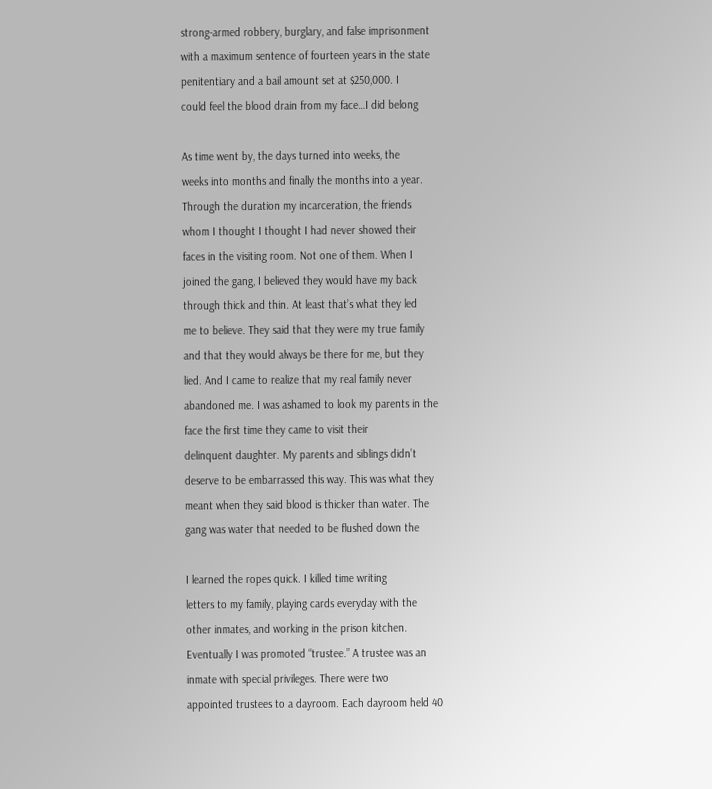strong-armed robbery, burglary, and false imprisonment
with a maximum sentence of fourteen years in the state
penitentiary and a bail amount set at $250,000. I
could feel the blood drain from my face…I did belong

As time went by, the days turned into weeks, the
weeks into months and finally the months into a year.
Through the duration my incarceration, the friends
whom I thought I thought I had never showed their
faces in the visiting room. Not one of them. When I
joined the gang, I believed they would have my back
through thick and thin. At least that’s what they led
me to believe. They said that they were my true family
and that they would always be there for me, but they
lied. And I came to realize that my real family never
abandoned me. I was ashamed to look my parents in the
face the first time they came to visit their
delinquent daughter. My parents and siblings didn’t
deserve to be embarrassed this way. This was what they
meant when they said blood is thicker than water. The
gang was water that needed to be flushed down the

I learned the ropes quick. I killed time writing
letters to my family, playing cards everyday with the
other inmates, and working in the prison kitchen.
Eventually I was promoted “trustee.” A trustee was an
inmate with special privileges. There were two
appointed trustees to a dayroom. Each dayroom held 40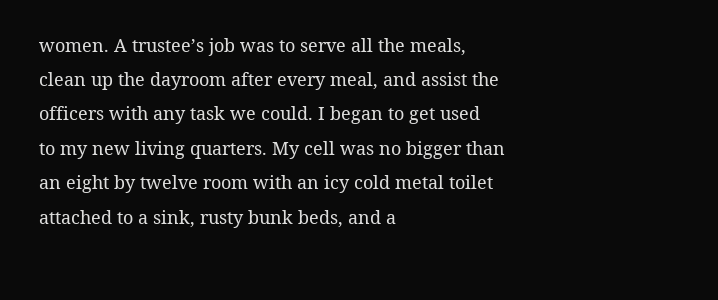women. A trustee’s job was to serve all the meals,
clean up the dayroom after every meal, and assist the
officers with any task we could. I began to get used
to my new living quarters. My cell was no bigger than
an eight by twelve room with an icy cold metal toilet
attached to a sink, rusty bunk beds, and a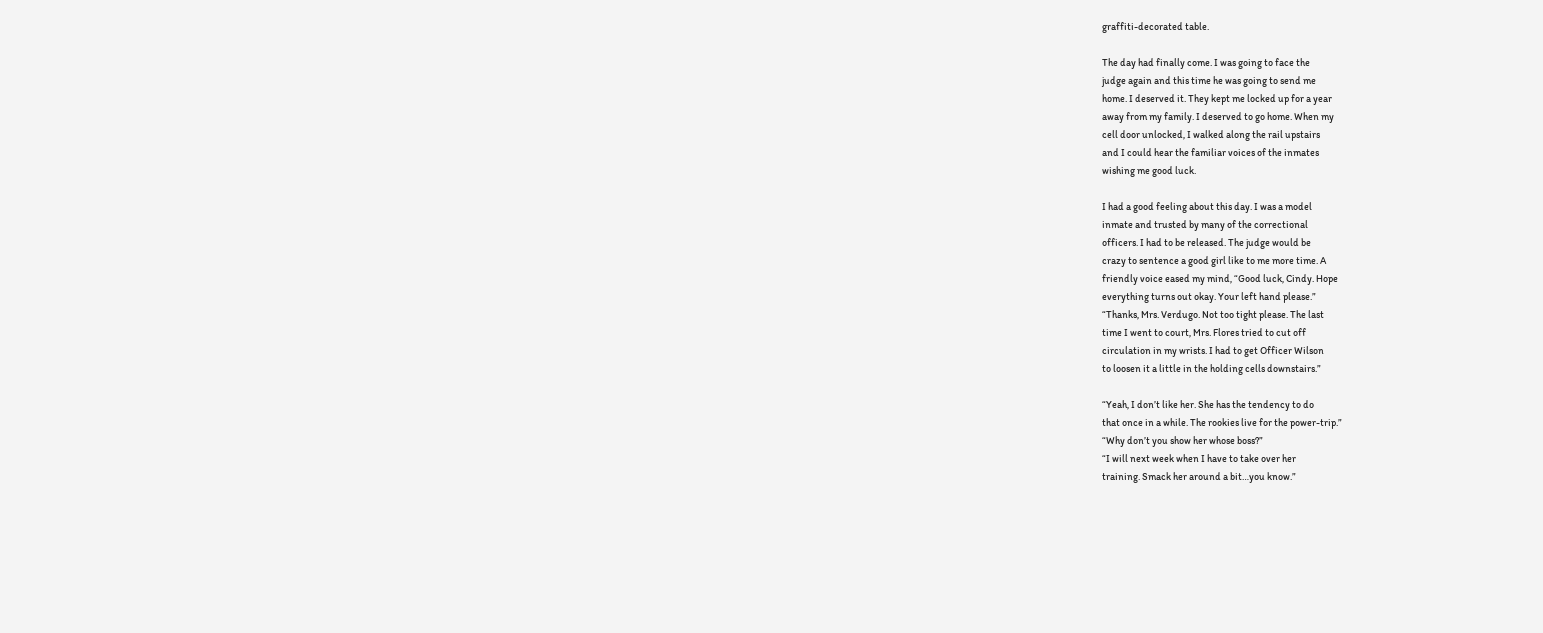graffiti-decorated table.

The day had finally come. I was going to face the
judge again and this time he was going to send me
home. I deserved it. They kept me locked up for a year
away from my family. I deserved to go home. When my
cell door unlocked, I walked along the rail upstairs
and I could hear the familiar voices of the inmates
wishing me good luck.

I had a good feeling about this day. I was a model
inmate and trusted by many of the correctional
officers. I had to be released. The judge would be
crazy to sentence a good girl like to me more time. A
friendly voice eased my mind, “Good luck, Cindy. Hope
everything turns out okay. Your left hand please.”
“Thanks, Mrs. Verdugo. Not too tight please. The last
time I went to court, Mrs. Flores tried to cut off
circulation in my wrists. I had to get Officer Wilson
to loosen it a little in the holding cells downstairs.”

“Yeah, I don’t like her. She has the tendency to do
that once in a while. The rookies live for the power-trip.”
“Why don’t you show her whose boss?”
“I will next week when I have to take over her
training. Smack her around a bit…you know.”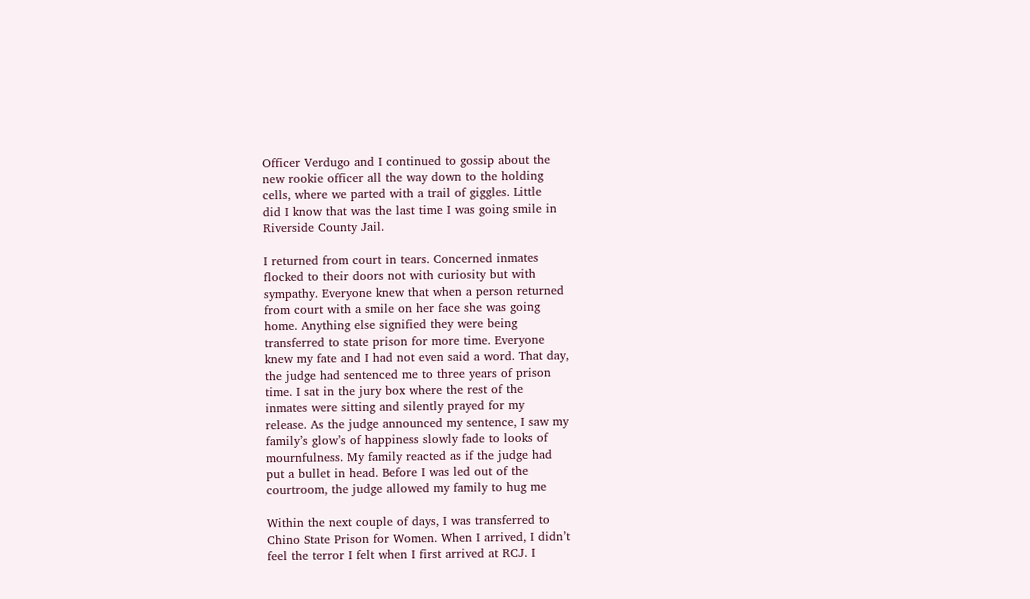Officer Verdugo and I continued to gossip about the
new rookie officer all the way down to the holding
cells, where we parted with a trail of giggles. Little
did I know that was the last time I was going smile in
Riverside County Jail.

I returned from court in tears. Concerned inmates
flocked to their doors not with curiosity but with
sympathy. Everyone knew that when a person returned
from court with a smile on her face she was going
home. Anything else signified they were being
transferred to state prison for more time. Everyone
knew my fate and I had not even said a word. That day,
the judge had sentenced me to three years of prison
time. I sat in the jury box where the rest of the
inmates were sitting and silently prayed for my
release. As the judge announced my sentence, I saw my
family’s glow’s of happiness slowly fade to looks of
mournfulness. My family reacted as if the judge had
put a bullet in head. Before I was led out of the
courtroom, the judge allowed my family to hug me

Within the next couple of days, I was transferred to
Chino State Prison for Women. When I arrived, I didn’t
feel the terror I felt when I first arrived at RCJ. I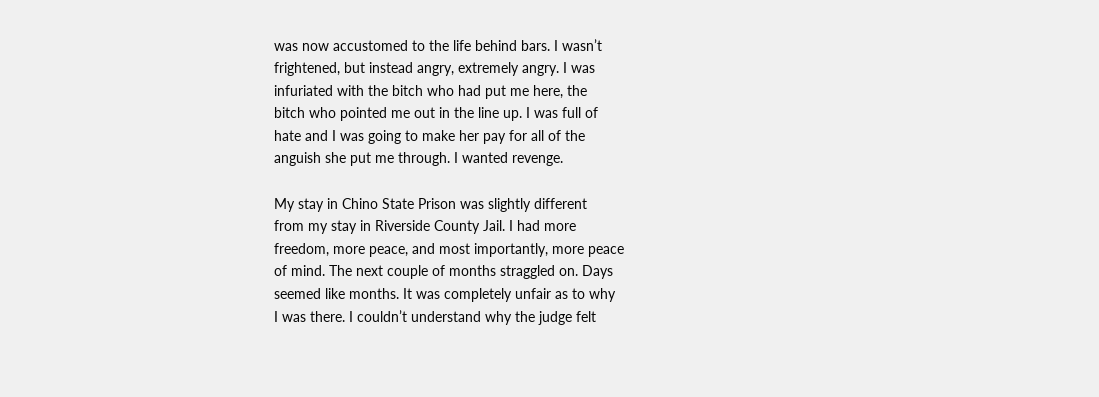was now accustomed to the life behind bars. I wasn’t
frightened, but instead angry, extremely angry. I was
infuriated with the bitch who had put me here, the
bitch who pointed me out in the line up. I was full of
hate and I was going to make her pay for all of the
anguish she put me through. I wanted revenge.

My stay in Chino State Prison was slightly different
from my stay in Riverside County Jail. I had more
freedom, more peace, and most importantly, more peace
of mind. The next couple of months straggled on. Days
seemed like months. It was completely unfair as to why
I was there. I couldn’t understand why the judge felt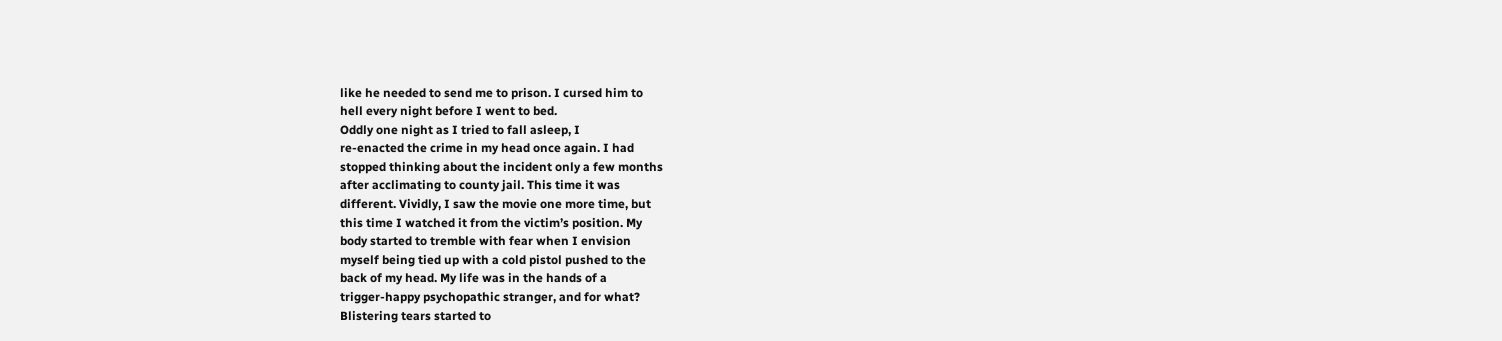like he needed to send me to prison. I cursed him to
hell every night before I went to bed.
Oddly one night as I tried to fall asleep, I
re-enacted the crime in my head once again. I had
stopped thinking about the incident only a few months
after acclimating to county jail. This time it was
different. Vividly, I saw the movie one more time, but
this time I watched it from the victim’s position. My
body started to tremble with fear when I envision
myself being tied up with a cold pistol pushed to the
back of my head. My life was in the hands of a
trigger-happy psychopathic stranger, and for what?
Blistering tears started to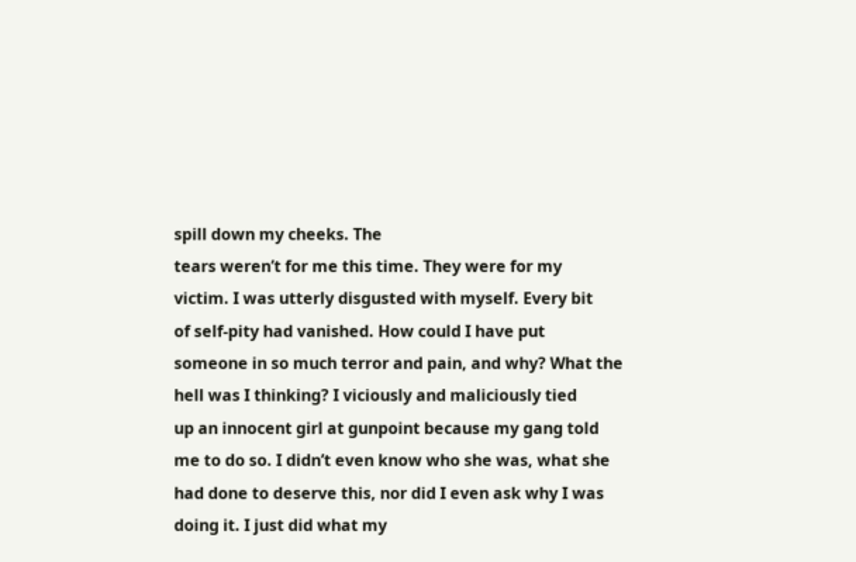spill down my cheeks. The
tears weren’t for me this time. They were for my
victim. I was utterly disgusted with myself. Every bit
of self-pity had vanished. How could I have put
someone in so much terror and pain, and why? What the
hell was I thinking? I viciously and maliciously tied
up an innocent girl at gunpoint because my gang told
me to do so. I didn’t even know who she was, what she
had done to deserve this, nor did I even ask why I was
doing it. I just did what my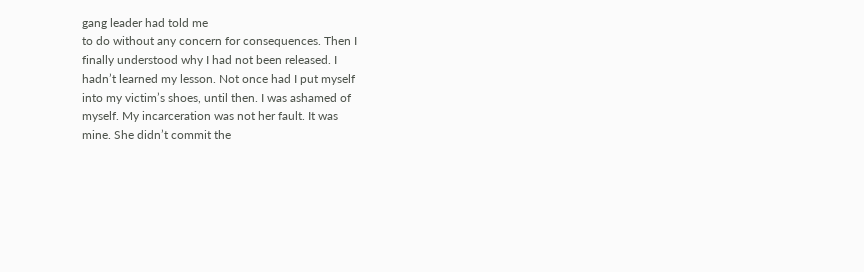gang leader had told me
to do without any concern for consequences. Then I
finally understood why I had not been released. I
hadn’t learned my lesson. Not once had I put myself
into my victim’s shoes, until then. I was ashamed of
myself. My incarceration was not her fault. It was
mine. She didn’t commit the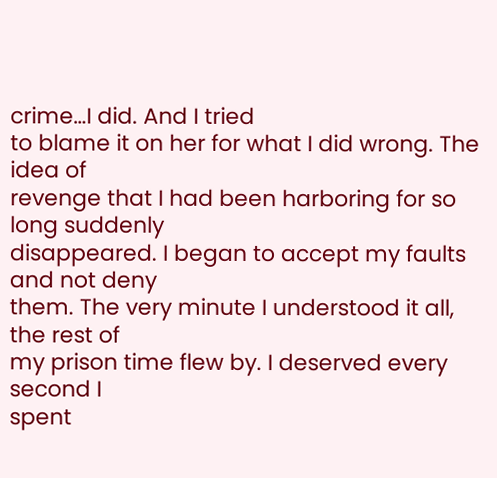crime…I did. And I tried
to blame it on her for what I did wrong. The idea of
revenge that I had been harboring for so long suddenly
disappeared. I began to accept my faults and not deny
them. The very minute I understood it all, the rest of
my prison time flew by. I deserved every second I
spent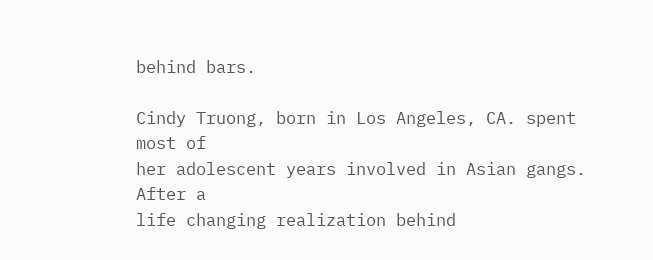behind bars.

Cindy Truong, born in Los Angeles, CA. spent most of
her adolescent years involved in Asian gangs. After a
life changing realization behind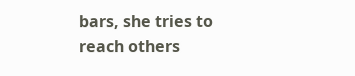bars, she tries to
reach others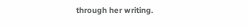through her writing.